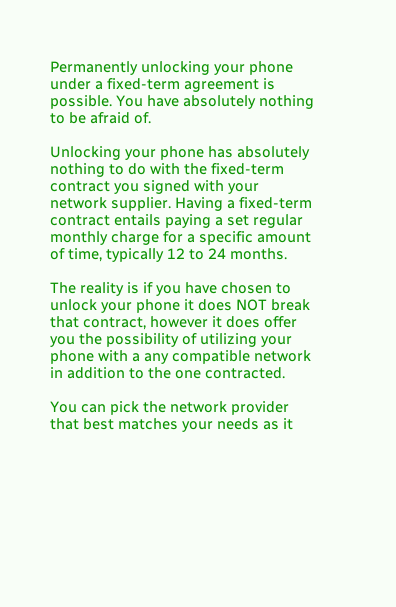Permanently unlocking your phone under a fixed-term agreement is possible. You have absolutely nothing to be afraid of.

Unlocking your phone has absolutely nothing to do with the fixed-term contract you signed with your network supplier. Having a fixed-term contract entails paying a set regular monthly charge for a specific amount of time, typically 12 to 24 months.

The reality is if you have chosen to unlock your phone it does NOT break that contract, however it does offer you the possibility of utilizing your phone with a any compatible network in addition to the one contracted.

You can pick the network provider that best matches your needs as it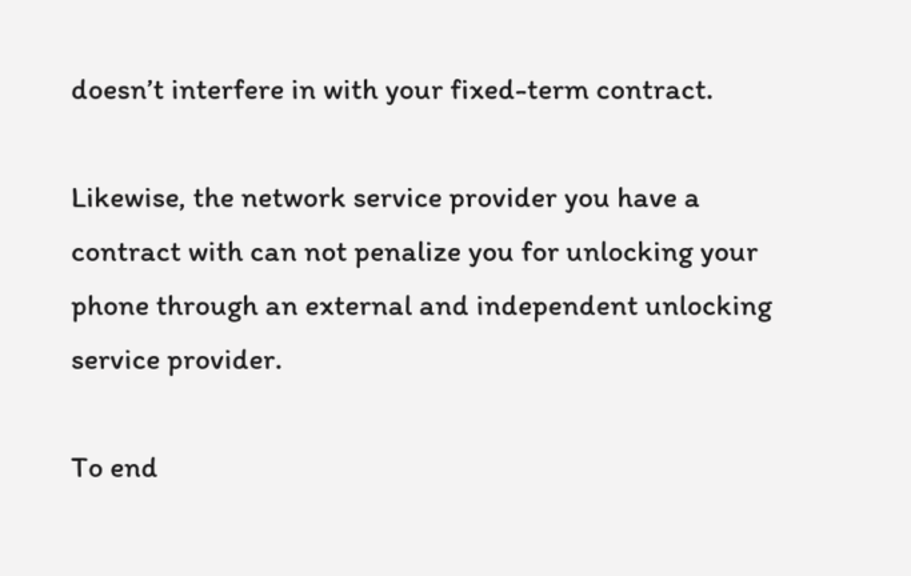doesn’t interfere in with your fixed-term contract.

Likewise, the network service provider you have a contract with can not penalize you for unlocking your phone through an external and independent unlocking service provider.

To end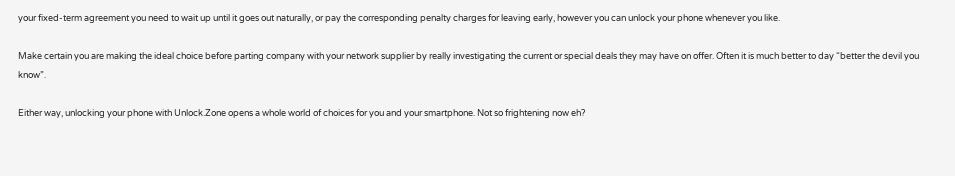your fixed-term agreement you need to wait up until it goes out naturally, or pay the corresponding penalty charges for leaving early, however you can unlock your phone whenever you like.

Make certain you are making the ideal choice before parting company with your network supplier by really investigating the current or special deals they may have on offer. Often it is much better to day “better the devil you know”.

Either way, unlocking your phone with Unlock.Zone opens a whole world of choices for you and your smartphone. Not so frightening now eh?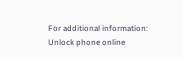For additional information: Unlock phone online